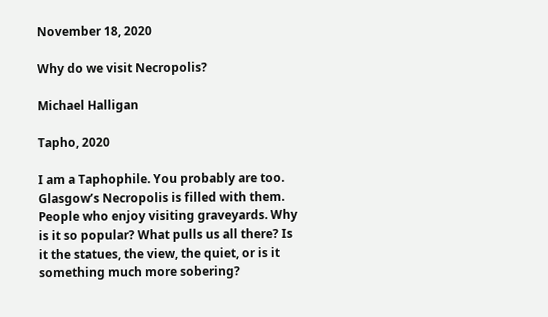November 18, 2020

Why do we visit Necropolis?

Michael Halligan

Tapho, 2020

I am a Taphophile. You probably are too. Glasgow’s Necropolis is filled with them. People who enjoy visiting graveyards. Why is it so popular? What pulls us all there? Is it the statues, the view, the quiet, or is it something much more sobering?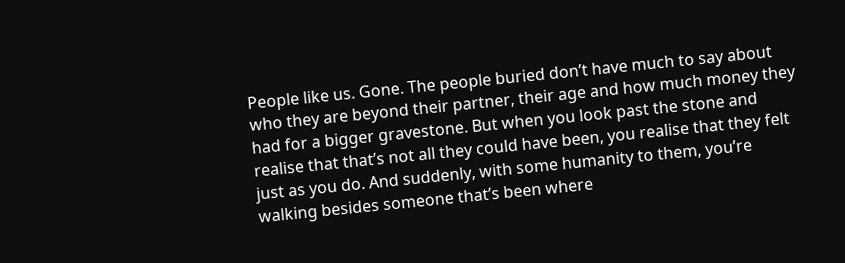People like us. Gone. The people buried don’t have much to say about who they are beyond their partner, their age and how much money they had for a bigger gravestone. But when you look past the stone and realise that that’s not all they could have been, you realise that they felt just as you do. And suddenly, with some humanity to them, you’re walking besides someone that’s been where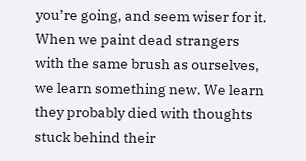you’re going, and seem wiser for it. When we paint dead strangers with the same brush as ourselves, we learn something new. We learn they probably died with thoughts stuck behind their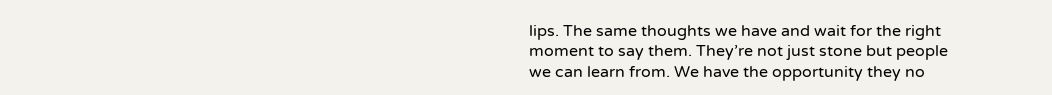lips. The same thoughts we have and wait for the right moment to say them. They’re not just stone but people we can learn from. We have the opportunity they no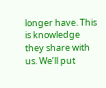longer have. This is knowledge they share with us. We’ll put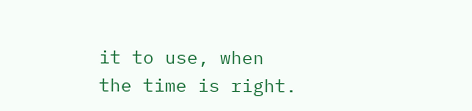it to use, when the time is right.